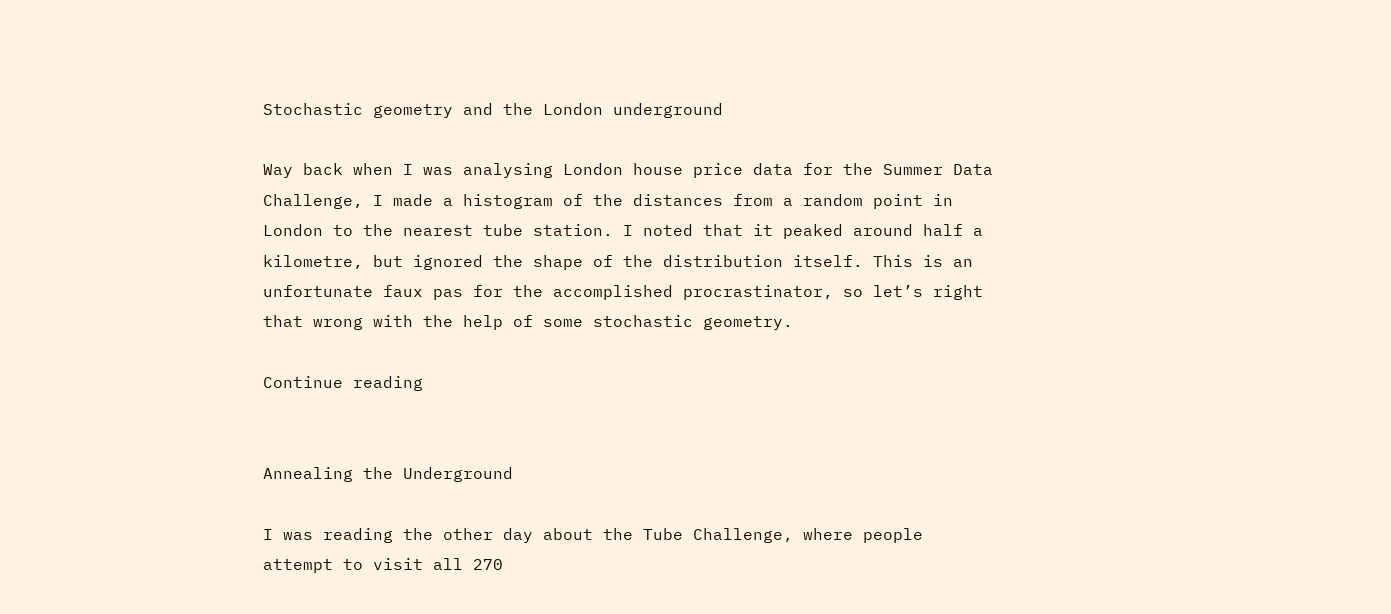Stochastic geometry and the London underground

Way back when I was analysing London house price data for the Summer Data Challenge, I made a histogram of the distances from a random point in London to the nearest tube station. I noted that it peaked around half a kilometre, but ignored the shape of the distribution itself. This is an unfortunate faux pas for the accomplished procrastinator, so let’s right that wrong with the help of some stochastic geometry.

Continue reading


Annealing the Underground

I was reading the other day about the Tube Challenge, where people attempt to visit all 270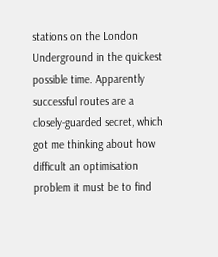stations on the London Underground in the quickest possible time. Apparently successful routes are a closely-guarded secret, which got me thinking about how difficult an optimisation problem it must be to find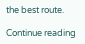the best route.

Continue reading